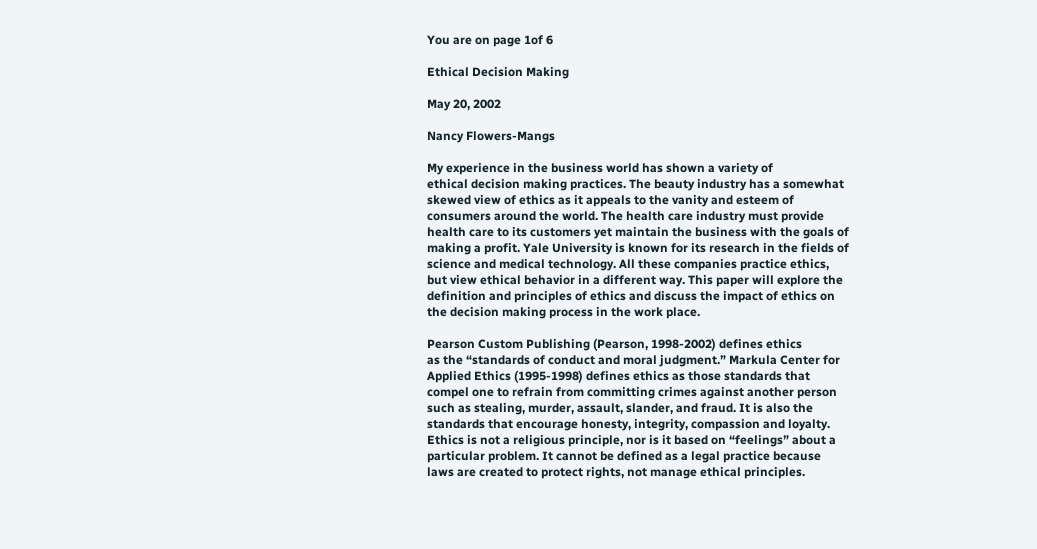You are on page 1of 6

Ethical Decision Making

May 20, 2002

Nancy Flowers-Mangs

My experience in the business world has shown a variety of
ethical decision making practices. The beauty industry has a somewhat
skewed view of ethics as it appeals to the vanity and esteem of
consumers around the world. The health care industry must provide
health care to its customers yet maintain the business with the goals of
making a profit. Yale University is known for its research in the fields of
science and medical technology. All these companies practice ethics,
but view ethical behavior in a different way. This paper will explore the
definition and principles of ethics and discuss the impact of ethics on
the decision making process in the work place.

Pearson Custom Publishing (Pearson, 1998-2002) defines ethics
as the “standards of conduct and moral judgment.” Markula Center for
Applied Ethics (1995-1998) defines ethics as those standards that
compel one to refrain from committing crimes against another person
such as stealing, murder, assault, slander, and fraud. It is also the
standards that encourage honesty, integrity, compassion and loyalty.
Ethics is not a religious principle, nor is it based on “feelings” about a
particular problem. It cannot be defined as a legal practice because
laws are created to protect rights, not manage ethical principles.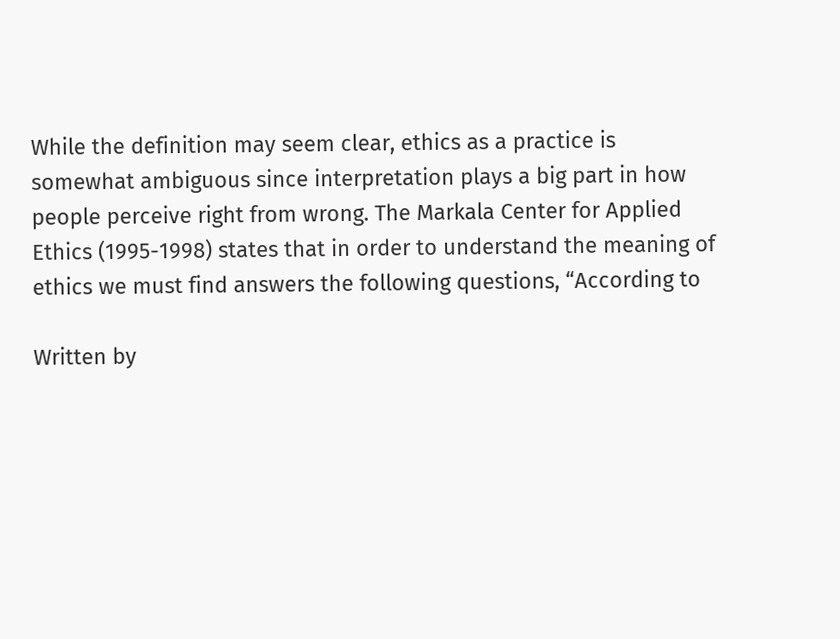While the definition may seem clear, ethics as a practice is
somewhat ambiguous since interpretation plays a big part in how
people perceive right from wrong. The Markala Center for Applied
Ethics (1995-1998) states that in order to understand the meaning of
ethics we must find answers the following questions, “According to

Written by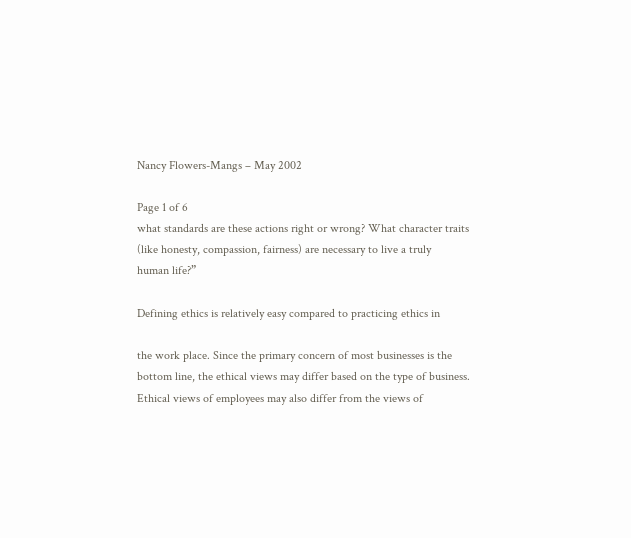Nancy Flowers-Mangs – May 2002

Page 1 of 6
what standards are these actions right or wrong? What character traits
(like honesty, compassion, fairness) are necessary to live a truly
human life?”

Defining ethics is relatively easy compared to practicing ethics in

the work place. Since the primary concern of most businesses is the
bottom line, the ethical views may differ based on the type of business.
Ethical views of employees may also differ from the views of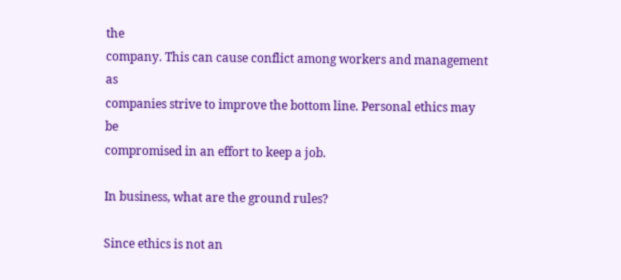the
company. This can cause conflict among workers and management as
companies strive to improve the bottom line. Personal ethics may be
compromised in an effort to keep a job.

In business, what are the ground rules?

Since ethics is not an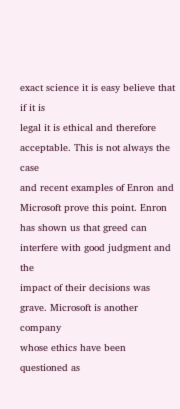exact science it is easy believe that if it is
legal it is ethical and therefore acceptable. This is not always the case
and recent examples of Enron and Microsoft prove this point. Enron
has shown us that greed can interfere with good judgment and the
impact of their decisions was grave. Microsoft is another company
whose ethics have been questioned as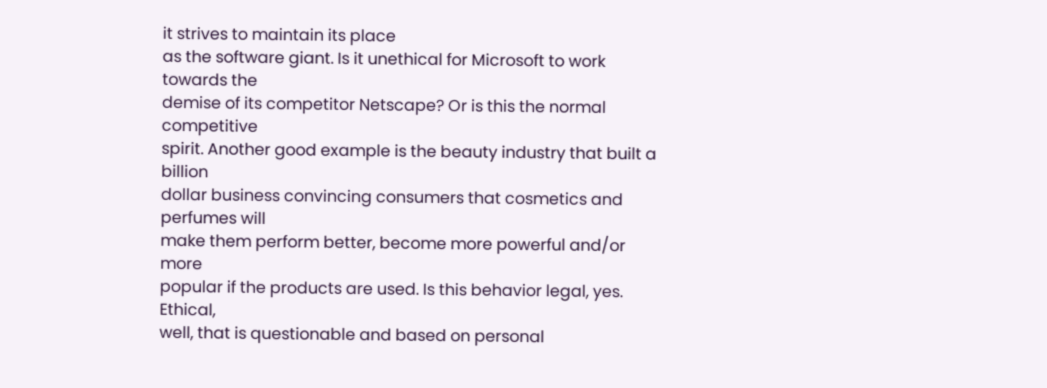it strives to maintain its place
as the software giant. Is it unethical for Microsoft to work towards the
demise of its competitor Netscape? Or is this the normal competitive
spirit. Another good example is the beauty industry that built a billion
dollar business convincing consumers that cosmetics and perfumes will
make them perform better, become more powerful and/or more
popular if the products are used. Is this behavior legal, yes. Ethical,
well, that is questionable and based on personal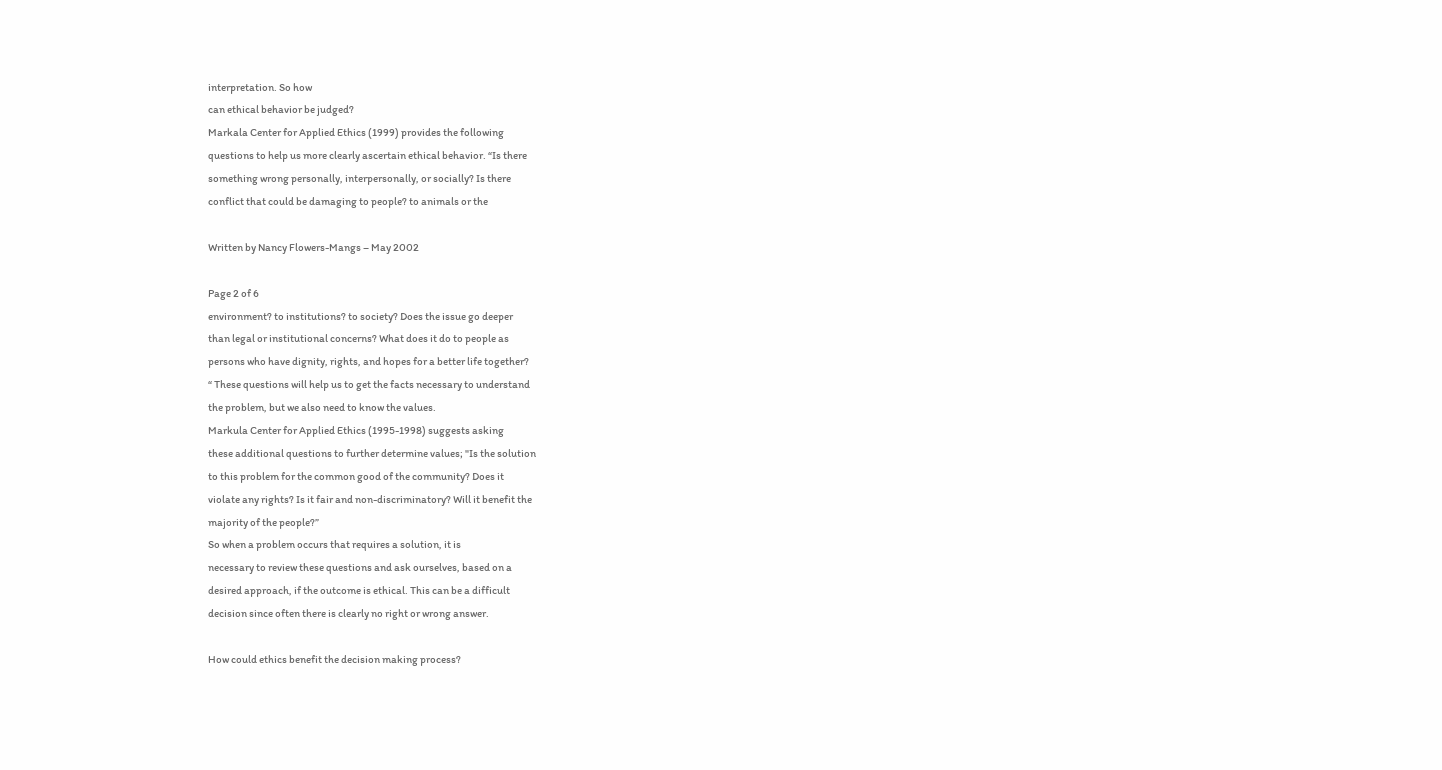interpretation. So how
can ethical behavior be judged?
Markala Center for Applied Ethics (1999) provides the following
questions to help us more clearly ascertain ethical behavior. “Is there
something wrong personally, interpersonally, or socially? Is there
conflict that could be damaging to people? to animals or the

Written by Nancy Flowers-Mangs – May 2002

Page 2 of 6
environment? to institutions? to society? Does the issue go deeper
than legal or institutional concerns? What does it do to people as
persons who have dignity, rights, and hopes for a better life together?
“ These questions will help us to get the facts necessary to understand
the problem, but we also need to know the values.
Markula Center for Applied Ethics (1995-1998) suggests asking
these additional questions to further determine values; "Is the solution
to this problem for the common good of the community? Does it
violate any rights? Is it fair and non-discriminatory? Will it benefit the
majority of the people?”
So when a problem occurs that requires a solution, it is
necessary to review these questions and ask ourselves, based on a
desired approach, if the outcome is ethical. This can be a difficult
decision since often there is clearly no right or wrong answer.

How could ethics benefit the decision making process?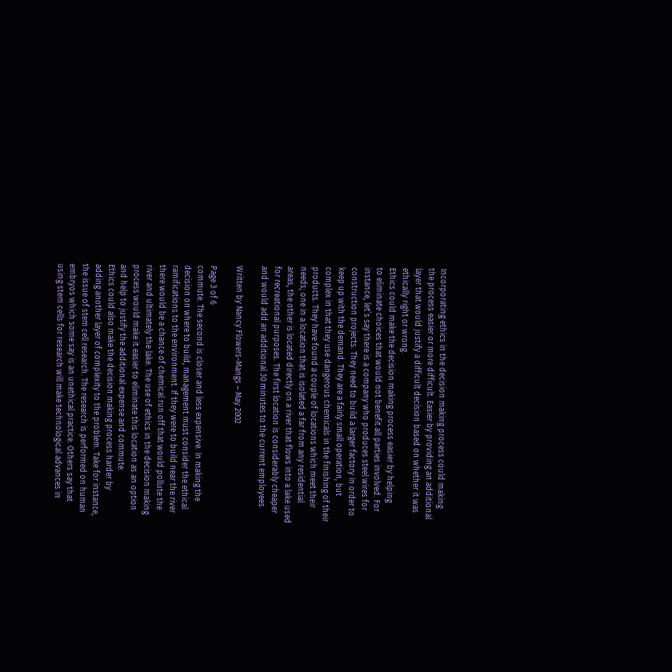Incorporating ethics in the decision making process could making
the process easier or more difficult. Easier by providing an additional
layer that would justify a difficult decision based on whether it was
ethically right or wrong.
Ethics could make the decision making process easier by helping
to eliminate choices that would not benefit all parties involved. For
instance, let’s say there is a company who produces steel wires for
construction projects. They need to build a larger factory in order to
keep up with the demand. They are a fairly small operation, but
complex in that they use dangerous chemicals in the finishing of their
products. They have found a couple of locations which meet their
needs; one in a location that is isolated a far from any residential
areas, the other is located directly on a river that flows into a lake used
for recreational purposes. The first location is considerably cheaper
and would add an additional 30 minutes to the current employees

Written by Nancy Flowers-Mangs – May 2002

Page 3 of 6
commute. The second is closer and less expensive. In making the
decision on where to build, management must consider the ethical
ramifications to the environment. If they were to build near the river
there would be a chance of chemical run off that would pollute the
river and ultimately the lake. The use of ethics in the decision making
process would make it easier to eliminate this location as an option
and help to justify the additional expense and commute.
Ethics could also make the decision making process harder by
adding another layer of complexity to the problem. Take for instance,
the issue of stem cell research. The research is performed on human
embryos which some say is an unethical practice. Others say that
using stem cells for research will make technological advances in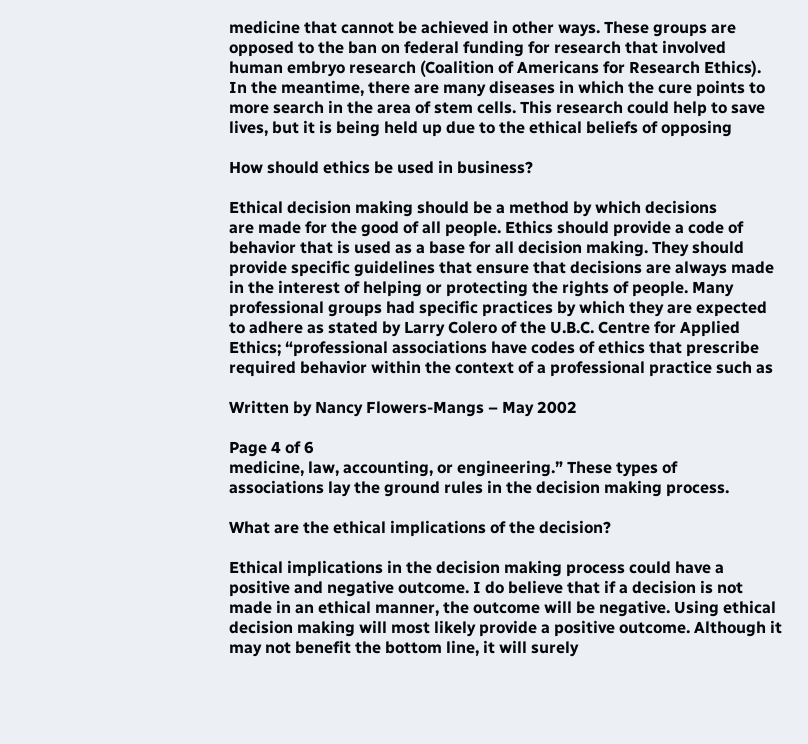medicine that cannot be achieved in other ways. These groups are
opposed to the ban on federal funding for research that involved
human embryo research (Coalition of Americans for Research Ethics).
In the meantime, there are many diseases in which the cure points to
more search in the area of stem cells. This research could help to save
lives, but it is being held up due to the ethical beliefs of opposing

How should ethics be used in business?

Ethical decision making should be a method by which decisions
are made for the good of all people. Ethics should provide a code of
behavior that is used as a base for all decision making. They should
provide specific guidelines that ensure that decisions are always made
in the interest of helping or protecting the rights of people. Many
professional groups had specific practices by which they are expected
to adhere as stated by Larry Colero of the U.B.C. Centre for Applied
Ethics; “professional associations have codes of ethics that prescribe
required behavior within the context of a professional practice such as

Written by Nancy Flowers-Mangs – May 2002

Page 4 of 6
medicine, law, accounting, or engineering.” These types of
associations lay the ground rules in the decision making process.

What are the ethical implications of the decision?

Ethical implications in the decision making process could have a
positive and negative outcome. I do believe that if a decision is not
made in an ethical manner, the outcome will be negative. Using ethical
decision making will most likely provide a positive outcome. Although it
may not benefit the bottom line, it will surely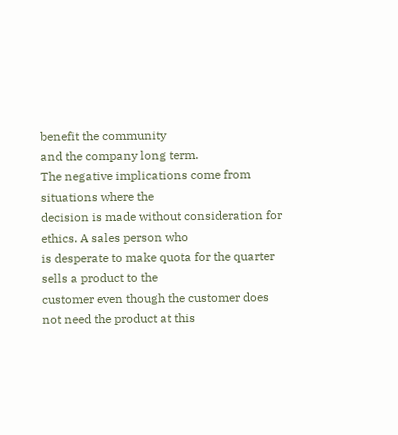benefit the community
and the company long term.
The negative implications come from situations where the
decision is made without consideration for ethics. A sales person who
is desperate to make quota for the quarter sells a product to the
customer even though the customer does not need the product at this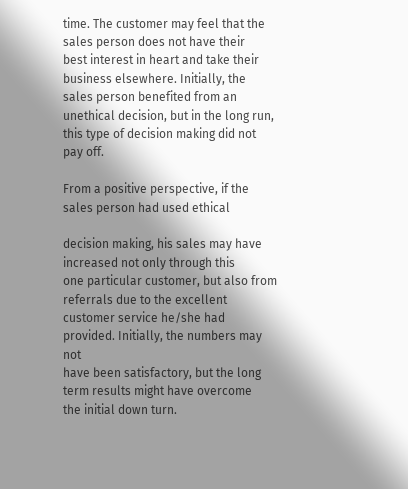time. The customer may feel that the sales person does not have their
best interest in heart and take their business elsewhere. Initially, the
sales person benefited from an unethical decision, but in the long run,
this type of decision making did not pay off.

From a positive perspective, if the sales person had used ethical

decision making, his sales may have increased not only through this
one particular customer, but also from referrals due to the excellent
customer service he/she had provided. Initially, the numbers may not
have been satisfactory, but the long term results might have overcome
the initial down turn.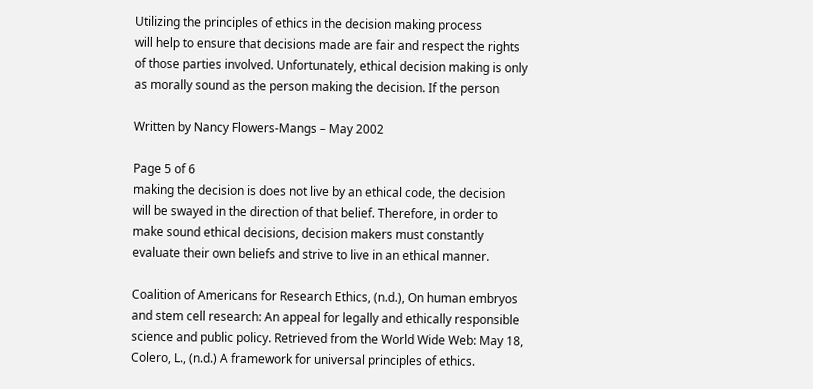Utilizing the principles of ethics in the decision making process
will help to ensure that decisions made are fair and respect the rights
of those parties involved. Unfortunately, ethical decision making is only
as morally sound as the person making the decision. If the person

Written by Nancy Flowers-Mangs – May 2002

Page 5 of 6
making the decision is does not live by an ethical code, the decision
will be swayed in the direction of that belief. Therefore, in order to
make sound ethical decisions, decision makers must constantly
evaluate their own beliefs and strive to live in an ethical manner.

Coalition of Americans for Research Ethics, (n.d.), On human embryos
and stem cell research: An appeal for legally and ethically responsible
science and public policy. Retrieved from the World Wide Web: May 18,
Colero, L., (n.d.) A framework for universal principles of ethics.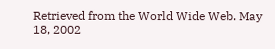Retrieved from the World Wide Web. May 18, 2002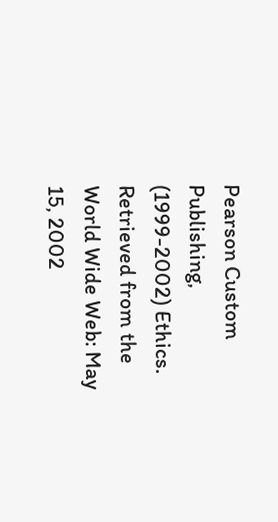Pearson Custom Publishing, (1999-2002) Ethics. Retrieved from the
World Wide Web: May 15, 2002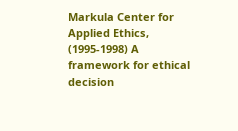Markula Center for Applied Ethics, (1995-1998) A framework for ethical
decision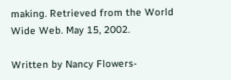making. Retrieved from the World Wide Web. May 15, 2002.

Written by Nancy Flowers-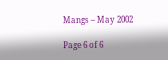Mangs – May 2002

Page 6 of 6